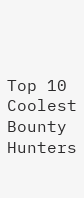Top 10 Coolest Bounty Hunters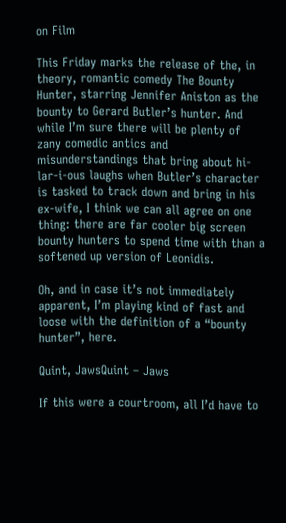on Film

This Friday marks the release of the, in theory, romantic comedy The Bounty Hunter, starring Jennifer Aniston as the bounty to Gerard Butler’s hunter. And while I’m sure there will be plenty of zany comedic antics and misunderstandings that bring about hi-lar-i-ous laughs when Butler’s character is tasked to track down and bring in his ex-wife, I think we can all agree on one thing: there are far cooler big screen bounty hunters to spend time with than a softened up version of Leonidis.

Oh, and in case it’s not immediately apparent, I’m playing kind of fast and loose with the definition of a “bounty hunter”, here.

Quint, JawsQuint – Jaws

If this were a courtroom, all I’d have to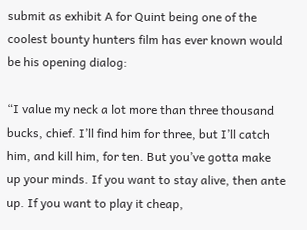submit as exhibit A for Quint being one of the coolest bounty hunters film has ever known would be his opening dialog:

“I value my neck a lot more than three thousand bucks, chief. I’ll find him for three, but I’ll catch him, and kill him, for ten. But you’ve gotta make up your minds. If you want to stay alive, then ante up. If you want to play it cheap,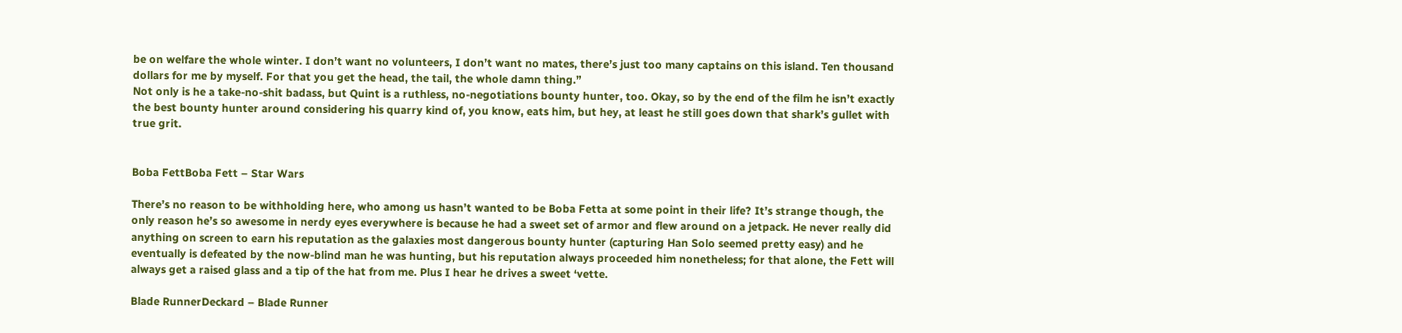be on welfare the whole winter. I don’t want no volunteers, I don’t want no mates, there’s just too many captains on this island. Ten thousand dollars for me by myself. For that you get the head, the tail, the whole damn thing.”
Not only is he a take-no-shit badass, but Quint is a ruthless, no-negotiations bounty hunter, too. Okay, so by the end of the film he isn’t exactly the best bounty hunter around considering his quarry kind of, you know, eats him, but hey, at least he still goes down that shark’s gullet with true grit.


Boba FettBoba Fett – Star Wars

There’s no reason to be withholding here, who among us hasn’t wanted to be Boba Fetta at some point in their life? It’s strange though, the only reason he’s so awesome in nerdy eyes everywhere is because he had a sweet set of armor and flew around on a jetpack. He never really did anything on screen to earn his reputation as the galaxies most dangerous bounty hunter (capturing Han Solo seemed pretty easy) and he eventually is defeated by the now-blind man he was hunting, but his reputation always proceeded him nonetheless; for that alone, the Fett will always get a raised glass and a tip of the hat from me. Plus I hear he drives a sweet ‘vette.

Blade RunnerDeckard – Blade Runner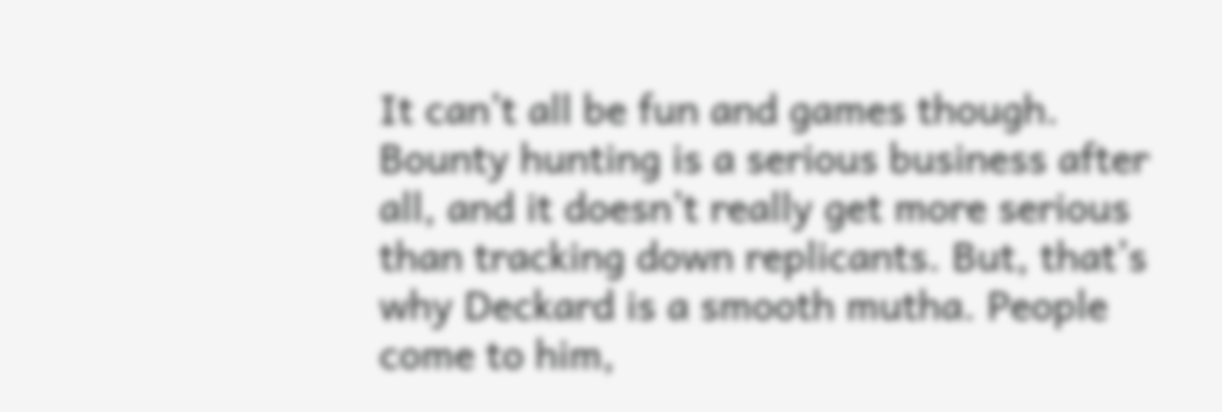It can’t all be fun and games though. Bounty hunting is a serious business after all, and it doesn’t really get more serious than tracking down replicants. But, that’s why Deckard is a smooth mutha. People come to him,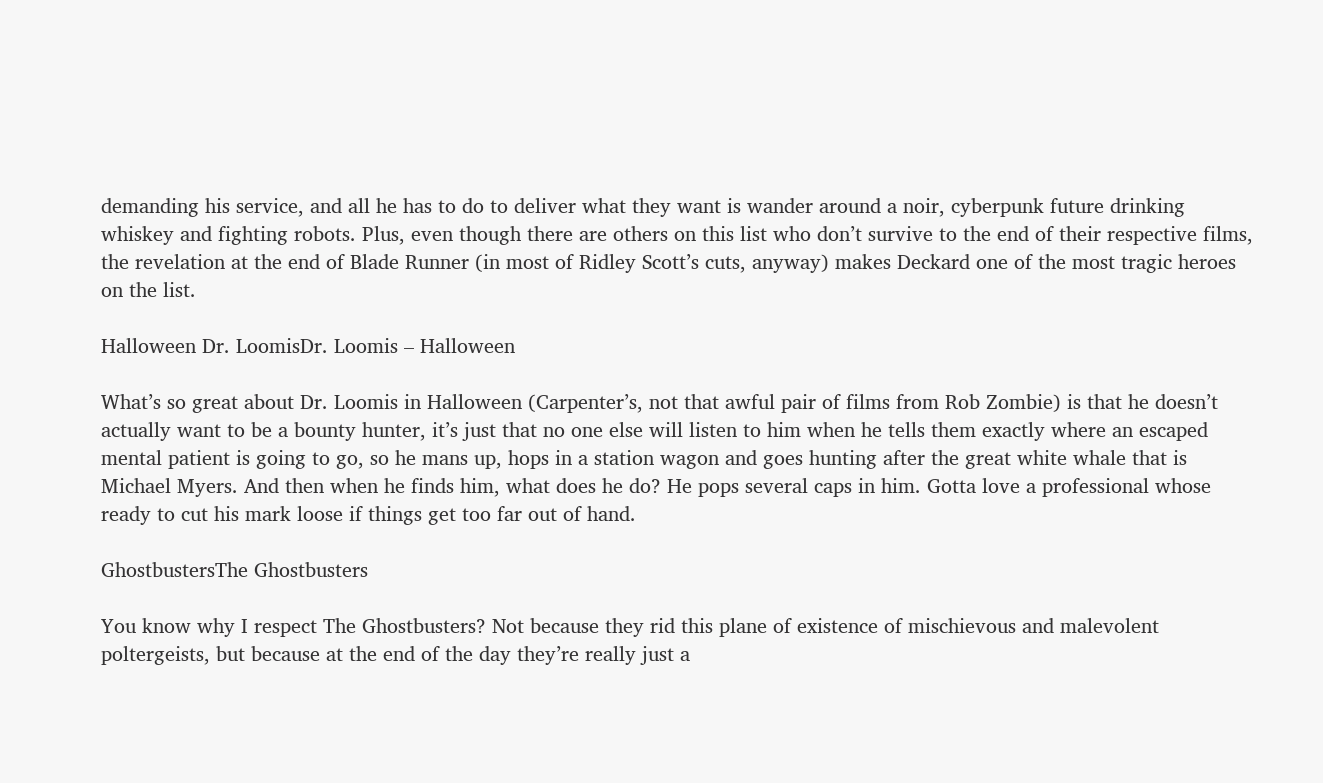demanding his service, and all he has to do to deliver what they want is wander around a noir, cyberpunk future drinking whiskey and fighting robots. Plus, even though there are others on this list who don’t survive to the end of their respective films, the revelation at the end of Blade Runner (in most of Ridley Scott’s cuts, anyway) makes Deckard one of the most tragic heroes on the list.

Halloween Dr. LoomisDr. Loomis – Halloween

What’s so great about Dr. Loomis in Halloween (Carpenter’s, not that awful pair of films from Rob Zombie) is that he doesn’t actually want to be a bounty hunter, it’s just that no one else will listen to him when he tells them exactly where an escaped mental patient is going to go, so he mans up, hops in a station wagon and goes hunting after the great white whale that is Michael Myers. And then when he finds him, what does he do? He pops several caps in him. Gotta love a professional whose ready to cut his mark loose if things get too far out of hand.

GhostbustersThe Ghostbusters

You know why I respect The Ghostbusters? Not because they rid this plane of existence of mischievous and malevolent poltergeists, but because at the end of the day they’re really just a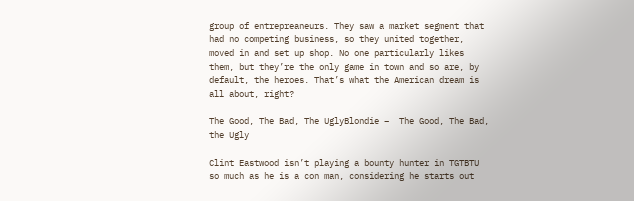group of entrepreaneurs. They saw a market segment that had no competing business, so they united together, moved in and set up shop. No one particularly likes them, but they’re the only game in town and so are, by default, the heroes. That’s what the American dream is all about, right?

The Good, The Bad, The UglyBlondie –  The Good, The Bad, the Ugly

Clint Eastwood isn’t playing a bounty hunter in TGTBTU so much as he is a con man, considering he starts out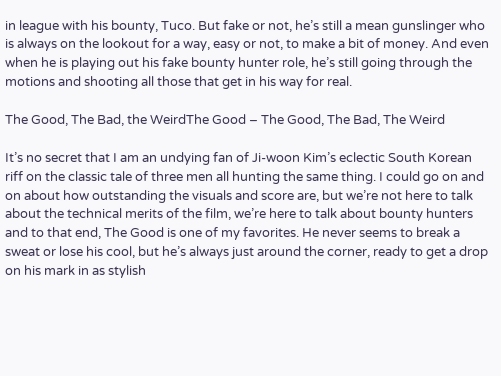in league with his bounty, Tuco. But fake or not, he’s still a mean gunslinger who is always on the lookout for a way, easy or not, to make a bit of money. And even when he is playing out his fake bounty hunter role, he’s still going through the motions and shooting all those that get in his way for real.

The Good, The Bad, the WeirdThe Good – The Good, The Bad, The Weird

It’s no secret that I am an undying fan of Ji-woon Kim’s eclectic South Korean riff on the classic tale of three men all hunting the same thing. I could go on and on about how outstanding the visuals and score are, but we’re not here to talk about the technical merits of the film, we’re here to talk about bounty hunters and to that end, The Good is one of my favorites. He never seems to break a sweat or lose his cool, but he’s always just around the corner, ready to get a drop on his mark in as stylish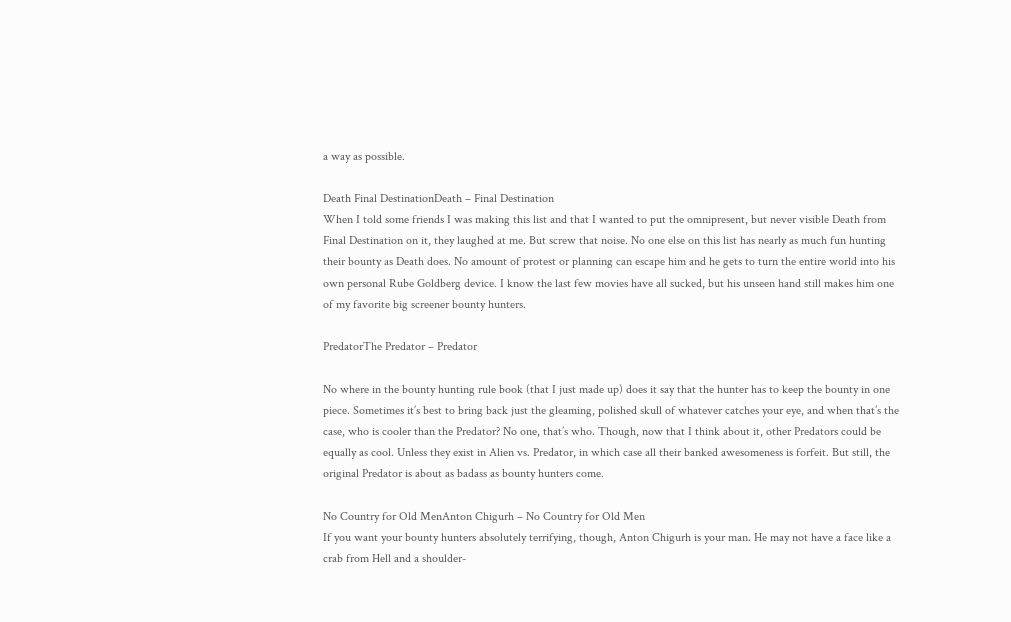a way as possible.

Death Final DestinationDeath – Final Destination
When I told some friends I was making this list and that I wanted to put the omnipresent, but never visible Death from Final Destination on it, they laughed at me. But screw that noise. No one else on this list has nearly as much fun hunting their bounty as Death does. No amount of protest or planning can escape him and he gets to turn the entire world into his own personal Rube Goldberg device. I know the last few movies have all sucked, but his unseen hand still makes him one of my favorite big screener bounty hunters.

PredatorThe Predator – Predator

No where in the bounty hunting rule book (that I just made up) does it say that the hunter has to keep the bounty in one piece. Sometimes it’s best to bring back just the gleaming, polished skull of whatever catches your eye, and when that’s the case, who is cooler than the Predator? No one, that’s who. Though, now that I think about it, other Predators could be equally as cool. Unless they exist in Alien vs. Predator, in which case all their banked awesomeness is forfeit. But still, the original Predator is about as badass as bounty hunters come.

No Country for Old MenAnton Chigurh – No Country for Old Men
If you want your bounty hunters absolutely terrifying, though, Anton Chigurh is your man. He may not have a face like a crab from Hell and a shoulder-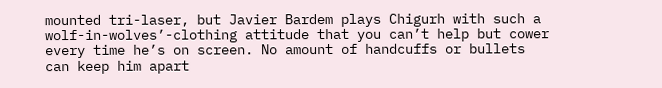mounted tri-laser, but Javier Bardem plays Chigurh with such a wolf-in-wolves’-clothing attitude that you can’t help but cower every time he’s on screen. No amount of handcuffs or bullets can keep him apart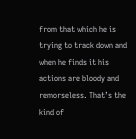from that which he is trying to track down and when he finds it his actions are bloody and remorseless. That’s the kind of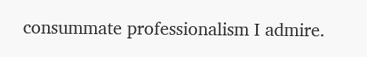consummate professionalism I admire.